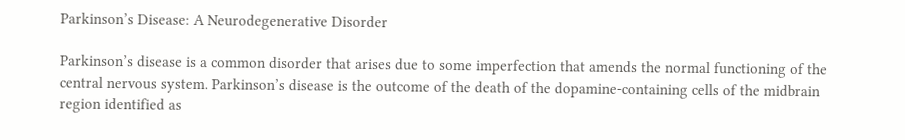Parkinson’s Disease: A Neurodegenerative Disorder

Parkinson’s disease is a common disorder that arises due to some imperfection that amends the normal functioning of the central nervous system. Parkinson’s disease is the outcome of the death of the dopamine-containing cells of the midbrain region identified as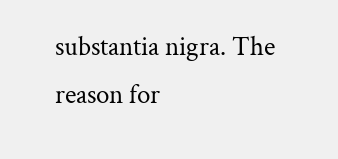substantia nigra. The reason for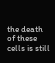the death of these cells is still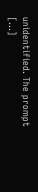unidentified. The prompt […]